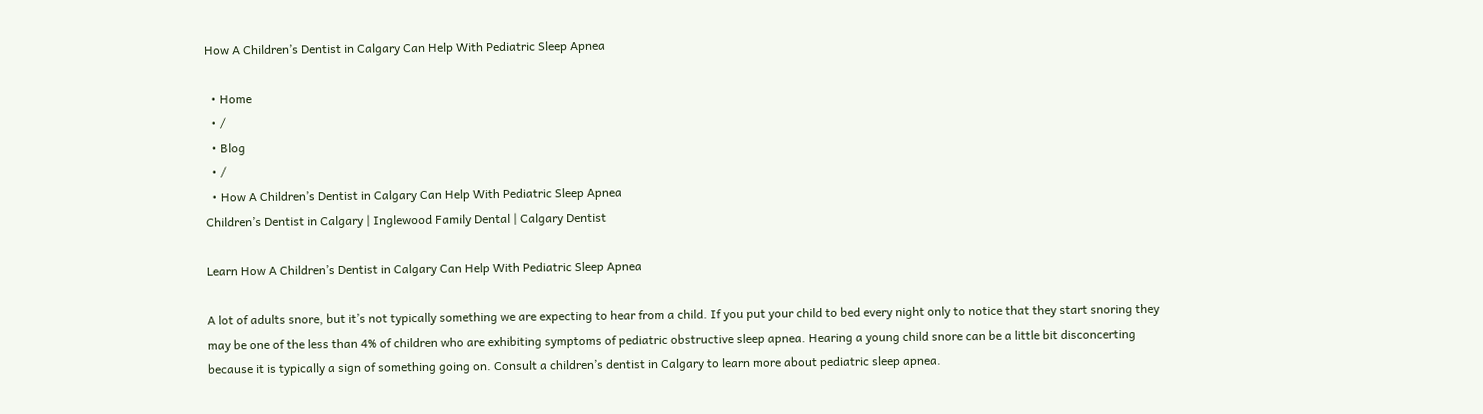How A Children’s Dentist in Calgary Can Help With Pediatric Sleep Apnea

  • Home
  • /
  • Blog
  • /
  • How A Children’s Dentist in Calgary Can Help With Pediatric Sleep Apnea
Children’s Dentist in Calgary | Inglewood Family Dental | Calgary Dentist

Learn How A Children’s Dentist in Calgary Can Help With Pediatric Sleep Apnea

A lot of adults snore, but it’s not typically something we are expecting to hear from a child. If you put your child to bed every night only to notice that they start snoring they may be one of the less than 4% of children who are exhibiting symptoms of pediatric obstructive sleep apnea. Hearing a young child snore can be a little bit disconcerting because it is typically a sign of something going on. Consult a children’s dentist in Calgary to learn more about pediatric sleep apnea.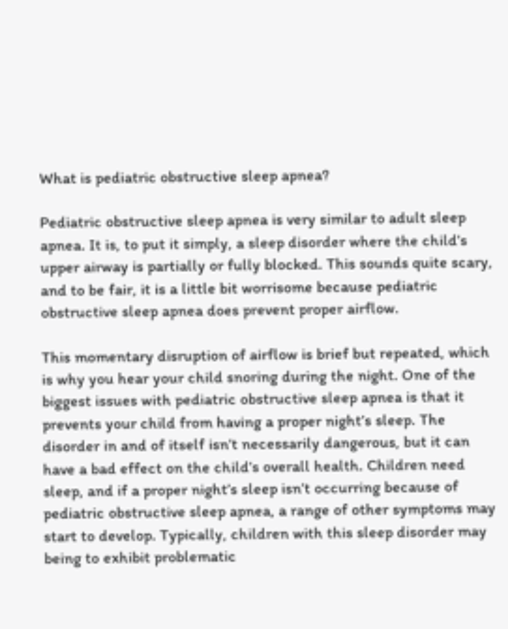What is pediatric obstructive sleep apnea?

Pediatric obstructive sleep apnea is very similar to adult sleep apnea. It is, to put it simply, a sleep disorder where the child’s upper airway is partially or fully blocked. This sounds quite scary, and to be fair, it is a little bit worrisome because pediatric obstructive sleep apnea does prevent proper airflow.

This momentary disruption of airflow is brief but repeated, which is why you hear your child snoring during the night. One of the biggest issues with pediatric obstructive sleep apnea is that it prevents your child from having a proper night’s sleep. The disorder in and of itself isn’t necessarily dangerous, but it can have a bad effect on the child’s overall health. Children need sleep, and if a proper night’s sleep isn’t occurring because of pediatric obstructive sleep apnea, a range of other symptoms may start to develop. Typically, children with this sleep disorder may being to exhibit problematic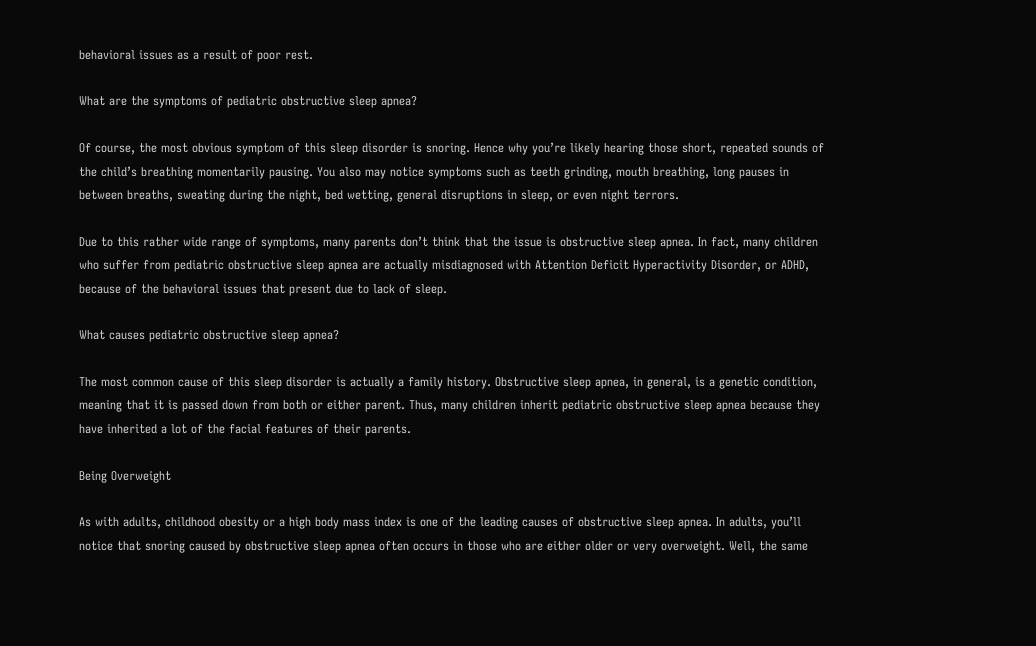behavioral issues as a result of poor rest.

What are the symptoms of pediatric obstructive sleep apnea?

Of course, the most obvious symptom of this sleep disorder is snoring. Hence why you’re likely hearing those short, repeated sounds of the child’s breathing momentarily pausing. You also may notice symptoms such as teeth grinding, mouth breathing, long pauses in between breaths, sweating during the night, bed wetting, general disruptions in sleep, or even night terrors.

Due to this rather wide range of symptoms, many parents don’t think that the issue is obstructive sleep apnea. In fact, many children who suffer from pediatric obstructive sleep apnea are actually misdiagnosed with Attention Deficit Hyperactivity Disorder, or ADHD, because of the behavioral issues that present due to lack of sleep.

What causes pediatric obstructive sleep apnea?

The most common cause of this sleep disorder is actually a family history. Obstructive sleep apnea, in general, is a genetic condition, meaning that it is passed down from both or either parent. Thus, many children inherit pediatric obstructive sleep apnea because they have inherited a lot of the facial features of their parents.

Being Overweight

As with adults, childhood obesity or a high body mass index is one of the leading causes of obstructive sleep apnea. In adults, you’ll notice that snoring caused by obstructive sleep apnea often occurs in those who are either older or very overweight. Well, the same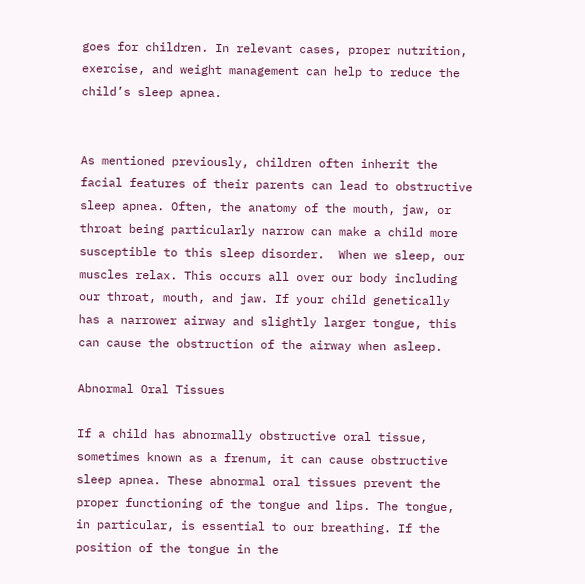goes for children. In relevant cases, proper nutrition, exercise, and weight management can help to reduce the child’s sleep apnea.


As mentioned previously, children often inherit the facial features of their parents can lead to obstructive sleep apnea. Often, the anatomy of the mouth, jaw, or throat being particularly narrow can make a child more susceptible to this sleep disorder.  When we sleep, our muscles relax. This occurs all over our body including our throat, mouth, and jaw. If your child genetically has a narrower airway and slightly larger tongue, this can cause the obstruction of the airway when asleep.

Abnormal Oral Tissues

If a child has abnormally obstructive oral tissue, sometimes known as a frenum, it can cause obstructive sleep apnea. These abnormal oral tissues prevent the proper functioning of the tongue and lips. The tongue, in particular, is essential to our breathing. If the position of the tongue in the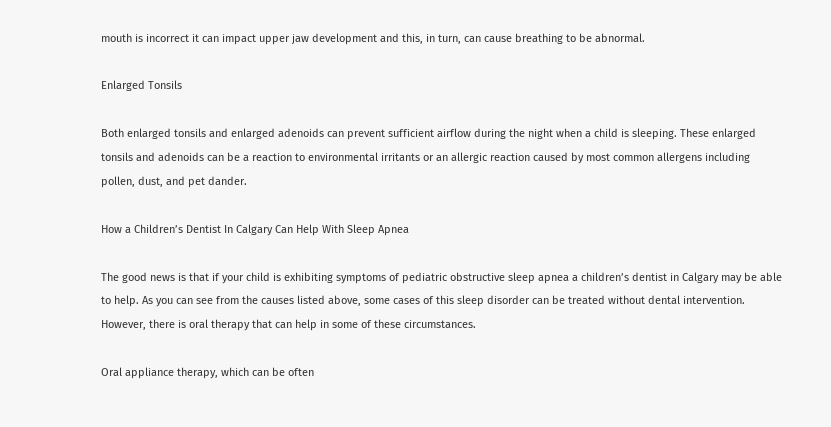mouth is incorrect it can impact upper jaw development and this, in turn, can cause breathing to be abnormal.

Enlarged Tonsils

Both enlarged tonsils and enlarged adenoids can prevent sufficient airflow during the night when a child is sleeping. These enlarged tonsils and adenoids can be a reaction to environmental irritants or an allergic reaction caused by most common allergens including pollen, dust, and pet dander.

How a Children’s Dentist In Calgary Can Help With Sleep Apnea

The good news is that if your child is exhibiting symptoms of pediatric obstructive sleep apnea a children’s dentist in Calgary may be able to help. As you can see from the causes listed above, some cases of this sleep disorder can be treated without dental intervention. However, there is oral therapy that can help in some of these circumstances.

Oral appliance therapy, which can be often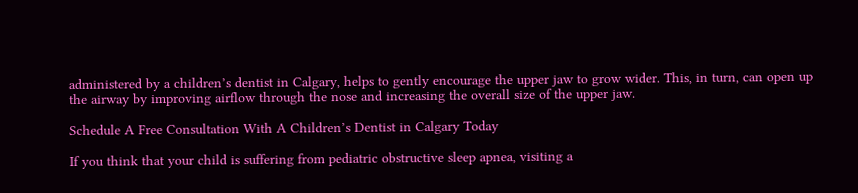administered by a children’s dentist in Calgary, helps to gently encourage the upper jaw to grow wider. This, in turn, can open up the airway by improving airflow through the nose and increasing the overall size of the upper jaw.

Schedule A Free Consultation With A Children’s Dentist in Calgary Today

If you think that your child is suffering from pediatric obstructive sleep apnea, visiting a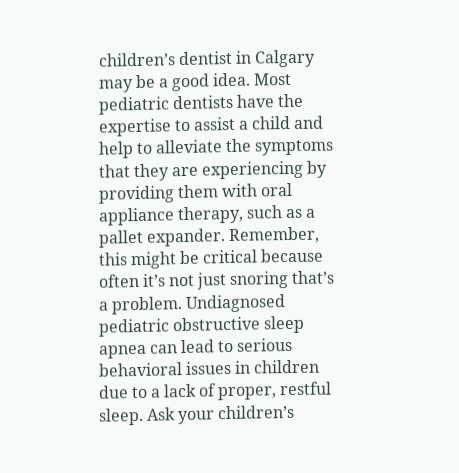children’s dentist in Calgary may be a good idea. Most pediatric dentists have the expertise to assist a child and help to alleviate the symptoms that they are experiencing by providing them with oral appliance therapy, such as a pallet expander. Remember, this might be critical because often it’s not just snoring that’s a problem. Undiagnosed pediatric obstructive sleep apnea can lead to serious behavioral issues in children due to a lack of proper, restful sleep. Ask your children’s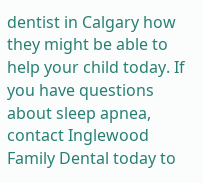dentist in Calgary how they might be able to help your child today. If you have questions about sleep apnea, contact Inglewood Family Dental today to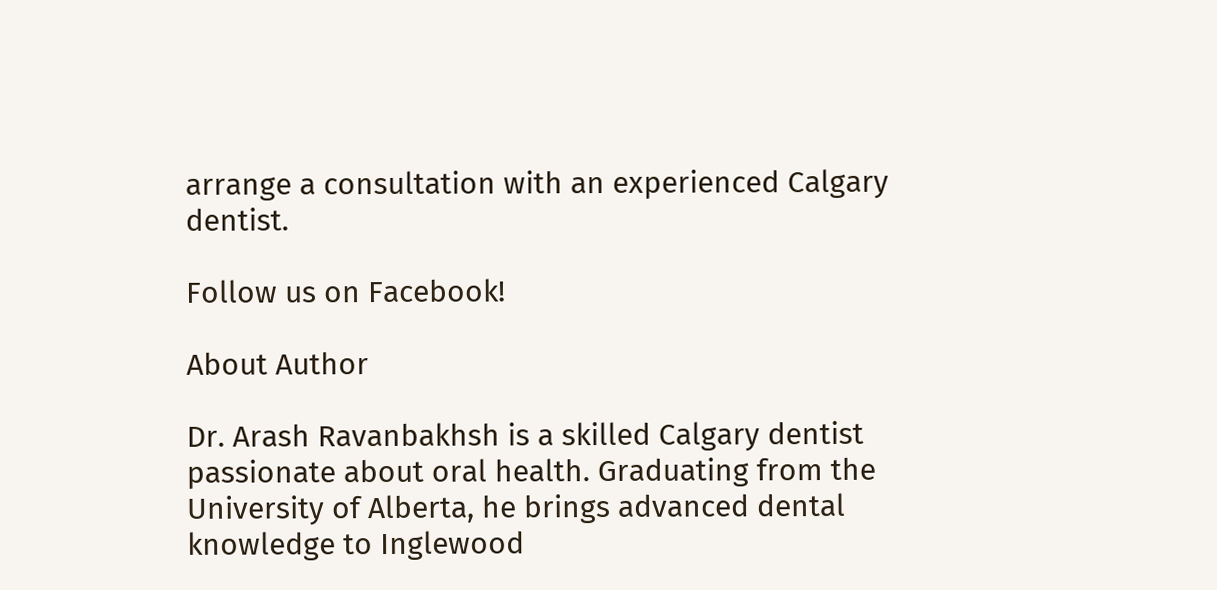arrange a consultation with an experienced Calgary dentist.

Follow us on Facebook!

About Author

Dr. Arash Ravanbakhsh is a skilled Calgary dentist passionate about oral health. Graduating from the University of Alberta, he brings advanced dental knowledge to Inglewood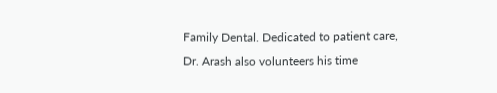Family Dental. Dedicated to patient care, Dr. Arash also volunteers his time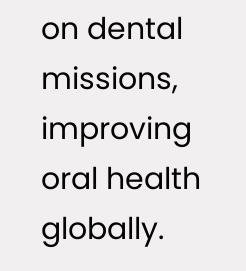on dental missions, improving oral health globally.